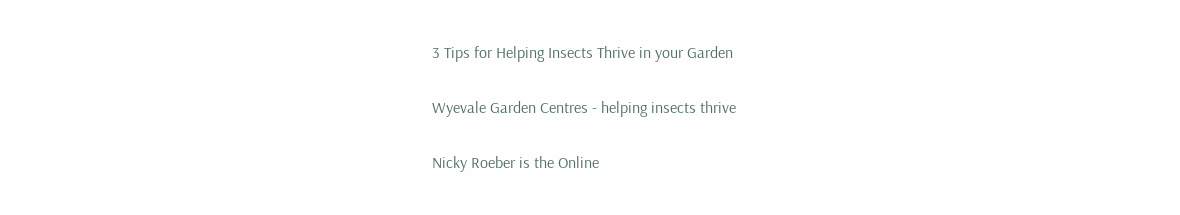3 Tips for Helping Insects Thrive in your Garden

Wyevale Garden Centres - helping insects thrive

Nicky Roeber is the Online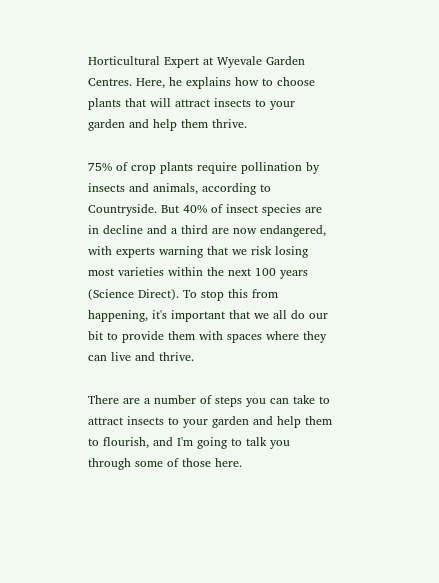Horticultural Expert at Wyevale Garden Centres. Here, he explains how to choose plants that will attract insects to your garden and help them thrive.

75% of crop plants require pollination by insects and animals, according to Countryside. But 40% of insect species are in decline and a third are now endangered, with experts warning that we risk losing most varieties within the next 100 years (Science Direct). To stop this from happening, it's important that we all do our bit to provide them with spaces where they can live and thrive.

There are a number of steps you can take to attract insects to your garden and help them to flourish, and I'm going to talk you through some of those here.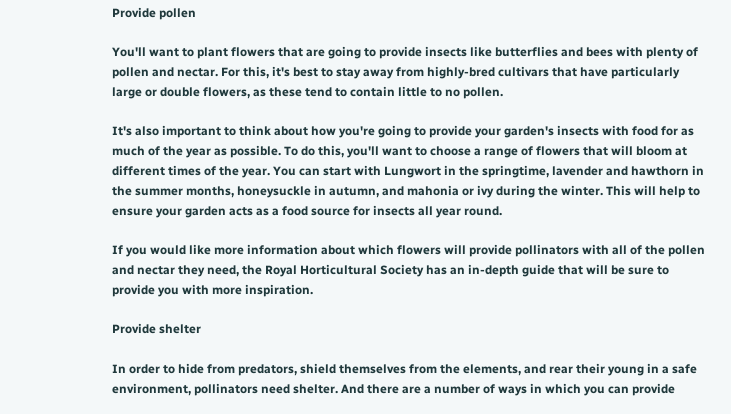Provide pollen

You'll want to plant flowers that are going to provide insects like butterflies and bees with plenty of pollen and nectar. For this, it's best to stay away from highly-bred cultivars that have particularly large or double flowers, as these tend to contain little to no pollen.

It's also important to think about how you're going to provide your garden's insects with food for as much of the year as possible. To do this, you'll want to choose a range of flowers that will bloom at different times of the year. You can start with Lungwort in the springtime, lavender and hawthorn in the summer months, honeysuckle in autumn, and mahonia or ivy during the winter. This will help to ensure your garden acts as a food source for insects all year round.

If you would like more information about which flowers will provide pollinators with all of the pollen and nectar they need, the Royal Horticultural Society has an in-depth guide that will be sure to provide you with more inspiration.

Provide shelter

In order to hide from predators, shield themselves from the elements, and rear their young in a safe environment, pollinators need shelter. And there are a number of ways in which you can provide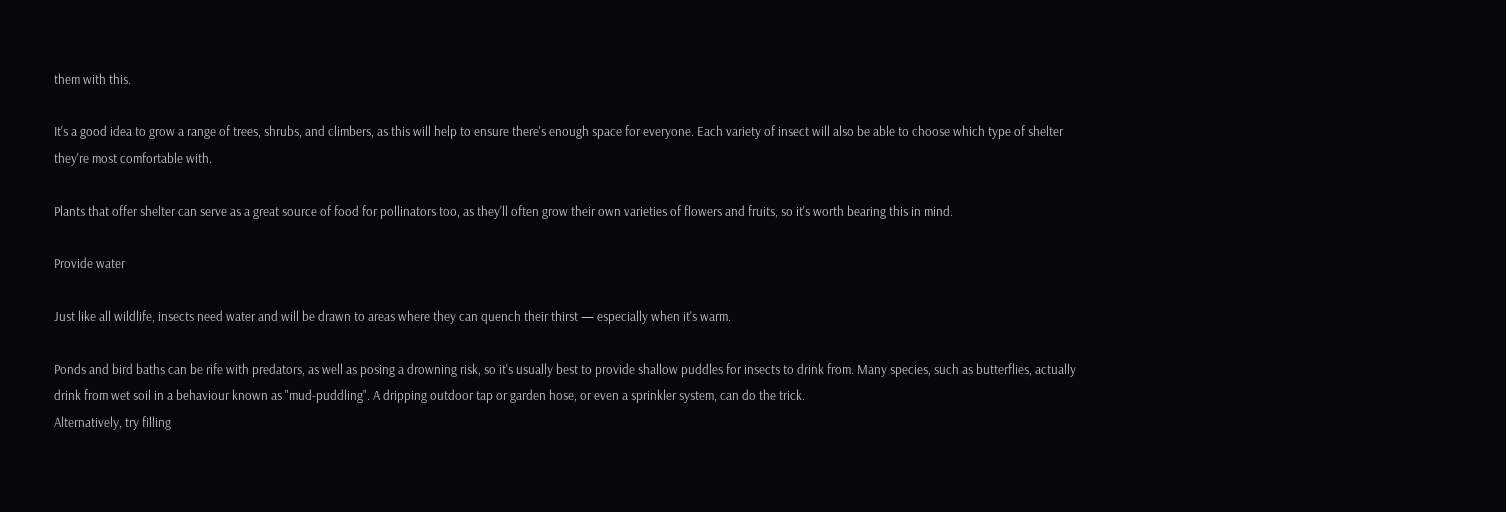them with this.

It's a good idea to grow a range of trees, shrubs, and climbers, as this will help to ensure there's enough space for everyone. Each variety of insect will also be able to choose which type of shelter they're most comfortable with.

Plants that offer shelter can serve as a great source of food for pollinators too, as they'll often grow their own varieties of flowers and fruits, so it's worth bearing this in mind.

Provide water

Just like all wildlife, insects need water and will be drawn to areas where they can quench their thirst — especially when it's warm.

Ponds and bird baths can be rife with predators, as well as posing a drowning risk, so it's usually best to provide shallow puddles for insects to drink from. Many species, such as butterflies, actually drink from wet soil in a behaviour known as "mud-puddling". A dripping outdoor tap or garden hose, or even a sprinkler system, can do the trick.
Alternatively, try filling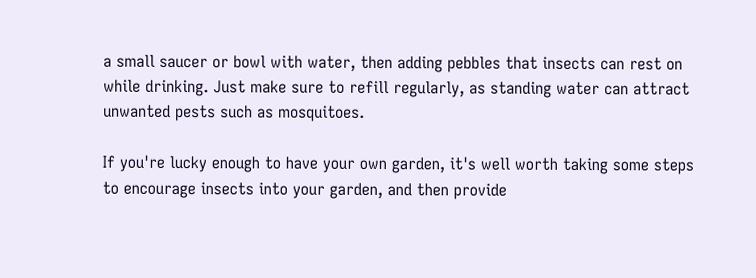a small saucer or bowl with water, then adding pebbles that insects can rest on while drinking. Just make sure to refill regularly, as standing water can attract unwanted pests such as mosquitoes.

If you're lucky enough to have your own garden, it's well worth taking some steps to encourage insects into your garden, and then provide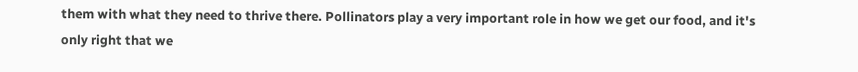them with what they need to thrive there. Pollinators play a very important role in how we get our food, and it's only right that we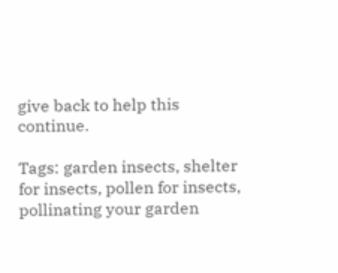give back to help this continue.

Tags: garden insects, shelter for insects, pollen for insects, pollinating your garden